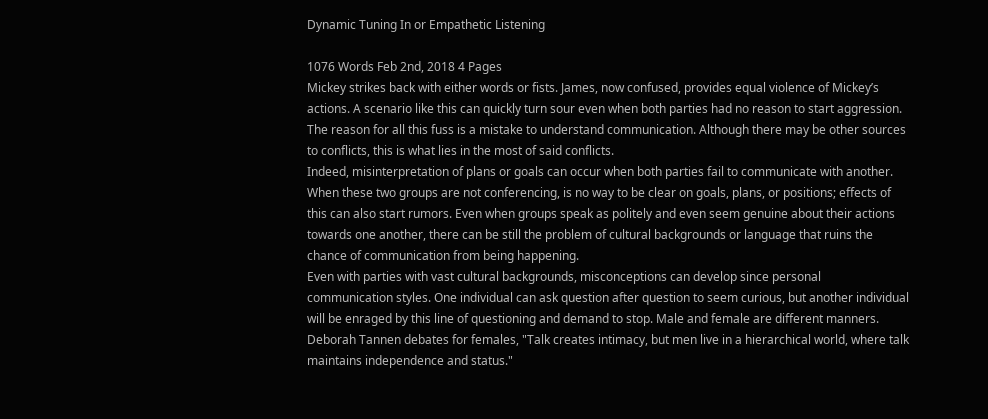Dynamic Tuning In or Empathetic Listening

1076 Words Feb 2nd, 2018 4 Pages
Mickey strikes back with either words or fists. James, now confused, provides equal violence of Mickey’s actions. A scenario like this can quickly turn sour even when both parties had no reason to start aggression. The reason for all this fuss is a mistake to understand communication. Although there may be other sources to conflicts, this is what lies in the most of said conflicts.
Indeed, misinterpretation of plans or goals can occur when both parties fail to communicate with another. When these two groups are not conferencing, is no way to be clear on goals, plans, or positions; effects of this can also start rumors. Even when groups speak as politely and even seem genuine about their actions towards one another, there can be still the problem of cultural backgrounds or language that ruins the chance of communication from being happening.
Even with parties with vast cultural backgrounds, misconceptions can develop since personal communication styles. One individual can ask question after question to seem curious, but another individual will be enraged by this line of questioning and demand to stop. Male and female are different manners. Deborah Tannen debates for females, "Talk creates intimacy, but men live in a hierarchical world, where talk maintains independence and status."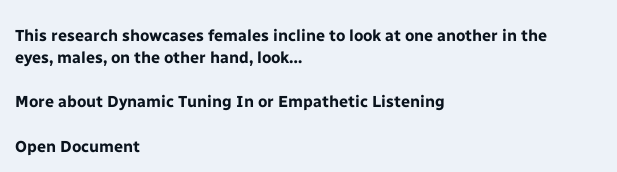This research showcases females incline to look at one another in the eyes, males, on the other hand, look…

More about Dynamic Tuning In or Empathetic Listening

Open Document